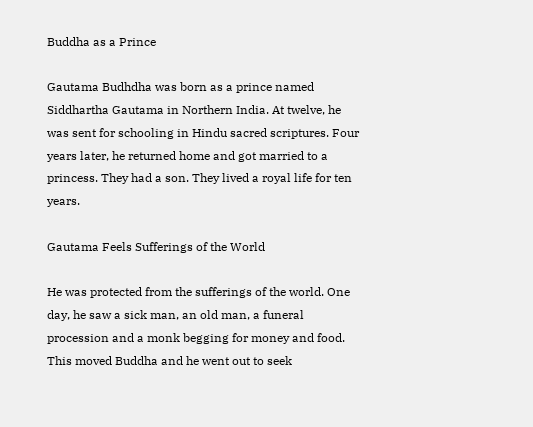Buddha as a Prince

Gautama Budhdha was born as a prince named Siddhartha Gautama in Northern India. At twelve, he was sent for schooling in Hindu sacred scriptures. Four years later, he returned home and got married to a princess. They had a son. They lived a royal life for ten years.

Gautama Feels Sufferings of the World

He was protected from the sufferings of the world. One day, he saw a sick man, an old man, a funeral procession and a monk begging for money and food. This moved Buddha and he went out to seek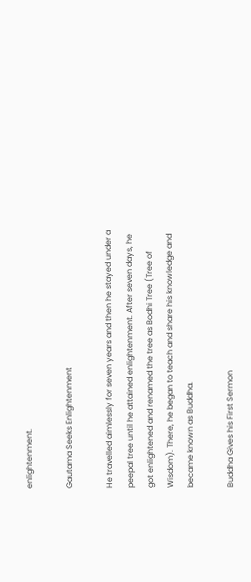enlightenment.

Gautama Seeks Enlightenment

He travelled aimlessly for seven years and then he stayed under a peepal tree until he attained enlightenment. After seven days, he got enlightened and renamed the tree as Bodhi Tree (Tree of Wisdom). There, he began to teach and share his knowledge and became known as Buddha.

Buddha Gives his First Sermon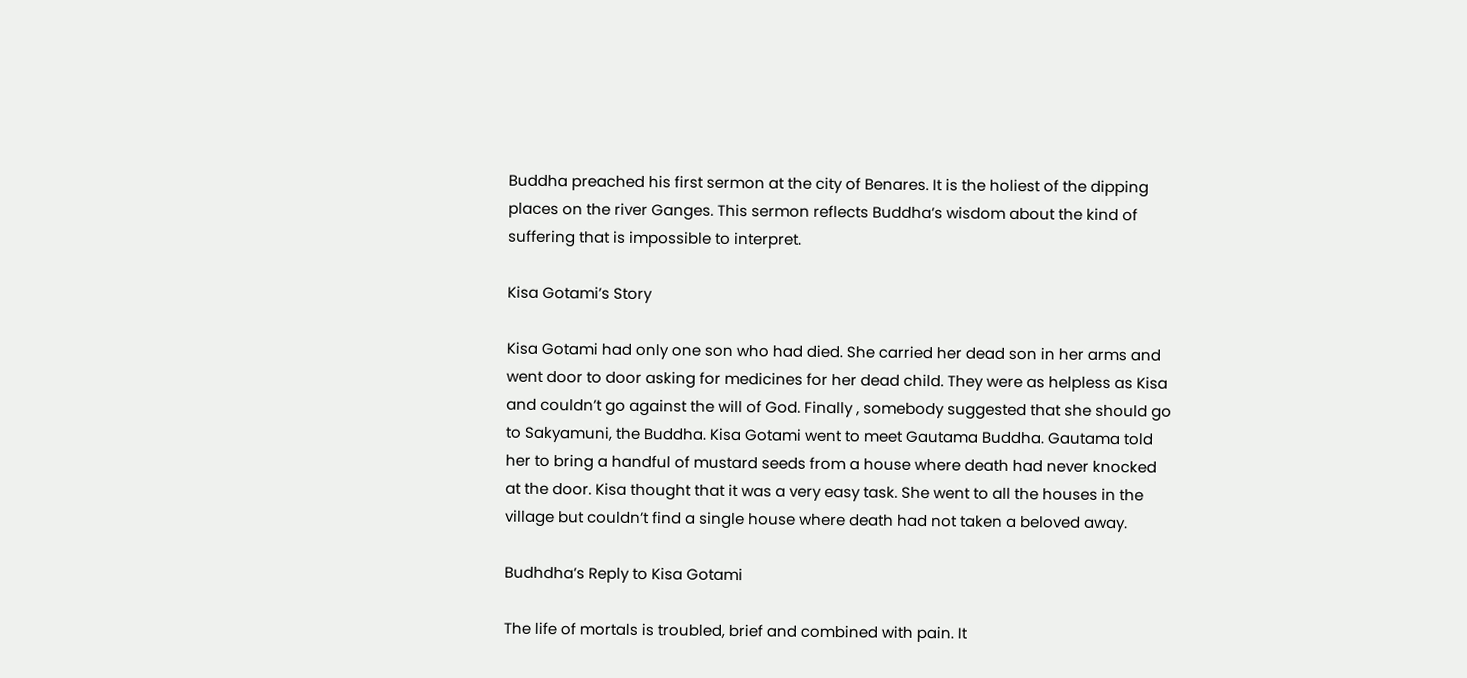Buddha preached his first sermon at the city of Benares. It is the holiest of the dipping places on the river Ganges. This sermon reflects Buddha’s wisdom about the kind of suffering that is impossible to interpret.

Kisa Gotami’s Story

Kisa Gotami had only one son who had died. She carried her dead son in her arms and went door to door asking for medicines for her dead child. They were as helpless as Kisa and couldn’t go against the will of God. Finally , somebody suggested that she should go to Sakyamuni, the Buddha. Kisa Gotami went to meet Gautama Buddha. Gautama told her to bring a handful of mustard seeds from a house where death had never knocked at the door. Kisa thought that it was a very easy task. She went to all the houses in the village but couldn’t find a single house where death had not taken a beloved away.

Budhdha’s Reply to Kisa Gotami

The life of mortals is troubled, brief and combined with pain. It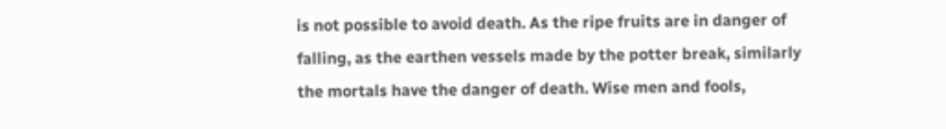is not possible to avoid death. As the ripe fruits are in danger of falling, as the earthen vessels made by the potter break, similarly the mortals have the danger of death. Wise men and fools,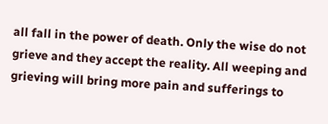all fall in the power of death. Only the wise do not grieve and they accept the reality. All weeping and grieving will bring more pain and sufferings to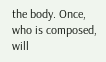the body. Once, who is composed, will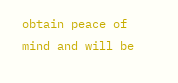obtain peace of mind and will be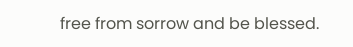free from sorrow and be blessed.